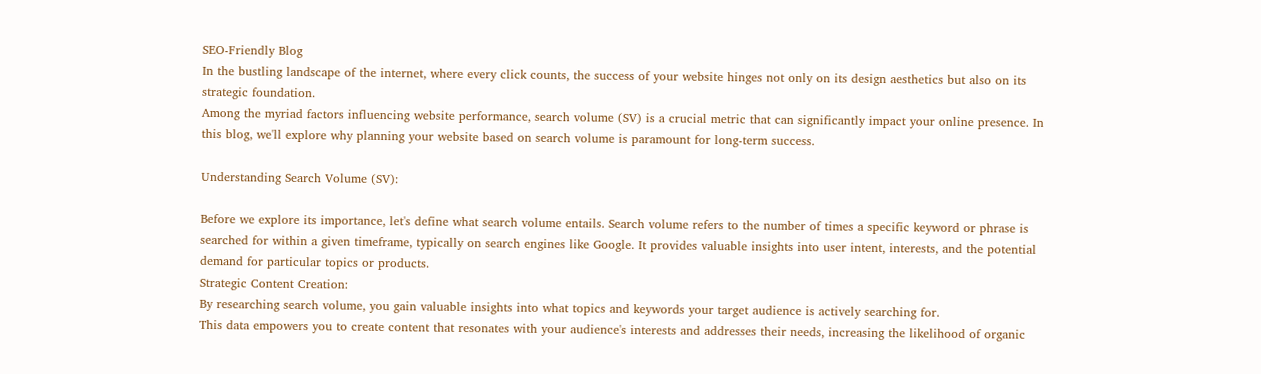SEO-Friendly Blog
In the bustling landscape of the internet, where every click counts, the success of your website hinges not only on its design aesthetics but also on its strategic foundation.
Among the myriad factors influencing website performance, search volume (SV) is a crucial metric that can significantly impact your online presence. In this blog, we'll explore why planning your website based on search volume is paramount for long-term success.

Understanding Search Volume (SV):

Before we explore its importance, let's define what search volume entails. Search volume refers to the number of times a specific keyword or phrase is searched for within a given timeframe, typically on search engines like Google. It provides valuable insights into user intent, interests, and the potential demand for particular topics or products.
Strategic Content Creation:
By researching search volume, you gain valuable insights into what topics and keywords your target audience is actively searching for.
This data empowers you to create content that resonates with your audience's interests and addresses their needs, increasing the likelihood of organic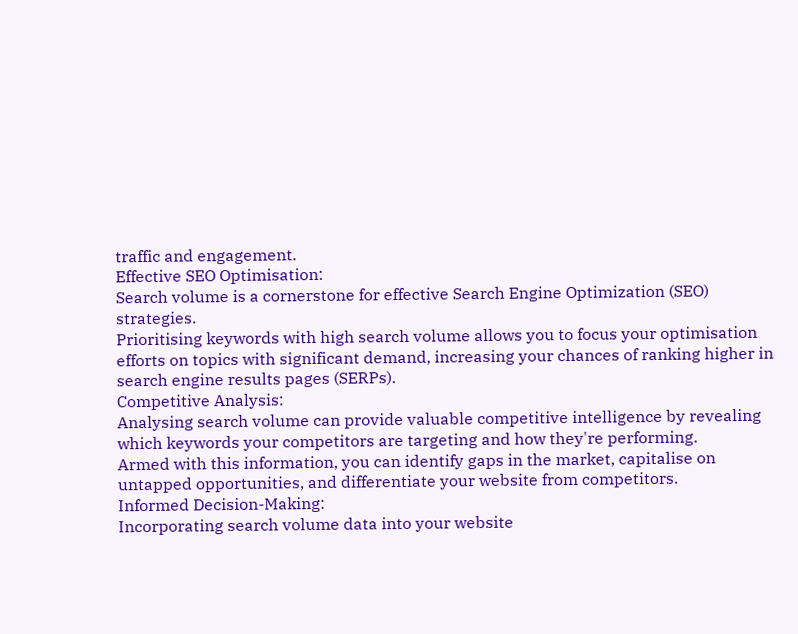traffic and engagement.
Effective SEO Optimisation:
Search volume is a cornerstone for effective Search Engine Optimization (SEO) strategies.
Prioritising keywords with high search volume allows you to focus your optimisation efforts on topics with significant demand, increasing your chances of ranking higher in search engine results pages (SERPs).
Competitive Analysis:
Analysing search volume can provide valuable competitive intelligence by revealing which keywords your competitors are targeting and how they're performing.
Armed with this information, you can identify gaps in the market, capitalise on untapped opportunities, and differentiate your website from competitors.
Informed Decision-Making:
Incorporating search volume data into your website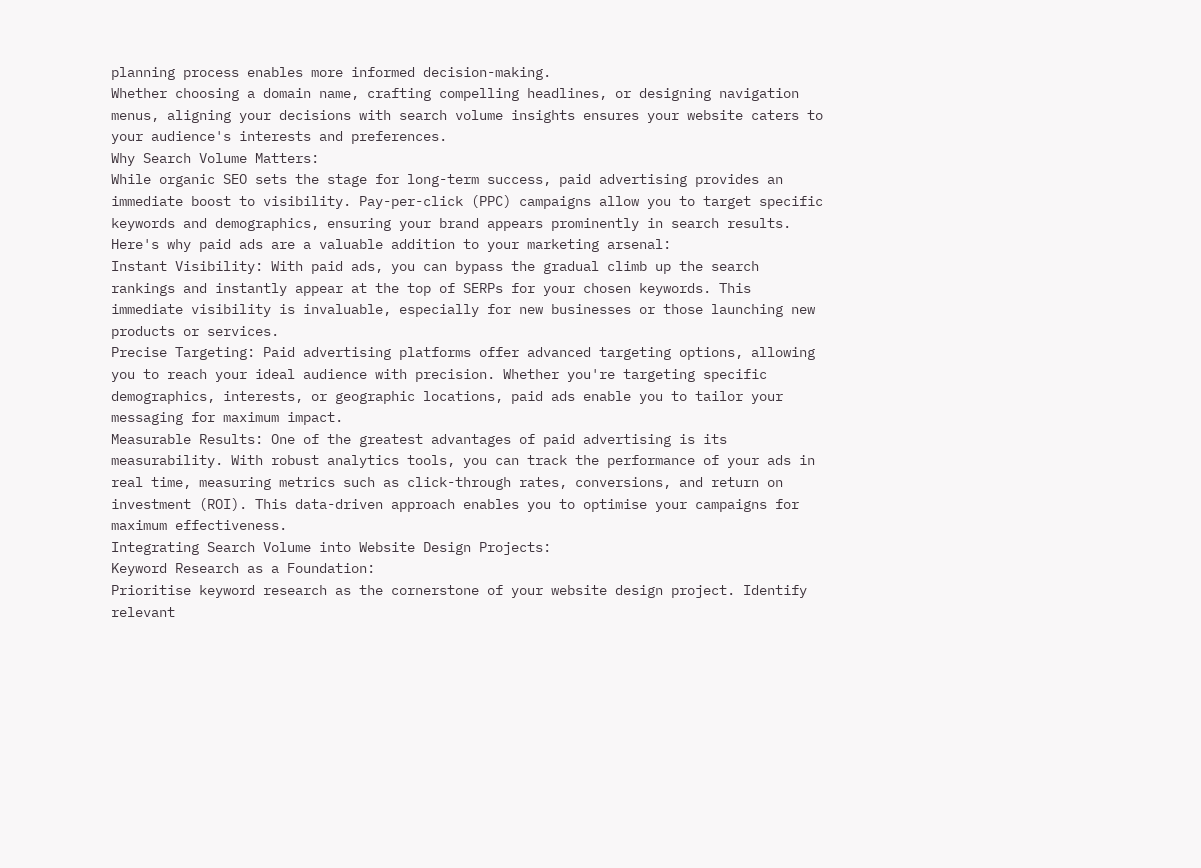planning process enables more informed decision-making.
Whether choosing a domain name, crafting compelling headlines, or designing navigation menus, aligning your decisions with search volume insights ensures your website caters to your audience's interests and preferences.
Why Search Volume Matters:
While organic SEO sets the stage for long-term success, paid advertising provides an immediate boost to visibility. Pay-per-click (PPC) campaigns allow you to target specific keywords and demographics, ensuring your brand appears prominently in search results. Here's why paid ads are a valuable addition to your marketing arsenal:
Instant Visibility: With paid ads, you can bypass the gradual climb up the search rankings and instantly appear at the top of SERPs for your chosen keywords. This immediate visibility is invaluable, especially for new businesses or those launching new products or services.
Precise Targeting: Paid advertising platforms offer advanced targeting options, allowing you to reach your ideal audience with precision. Whether you're targeting specific demographics, interests, or geographic locations, paid ads enable you to tailor your messaging for maximum impact.
Measurable Results: One of the greatest advantages of paid advertising is its measurability. With robust analytics tools, you can track the performance of your ads in real time, measuring metrics such as click-through rates, conversions, and return on investment (ROI). This data-driven approach enables you to optimise your campaigns for maximum effectiveness.
Integrating Search Volume into Website Design Projects:
Keyword Research as a Foundation:
Prioritise keyword research as the cornerstone of your website design project. Identify relevant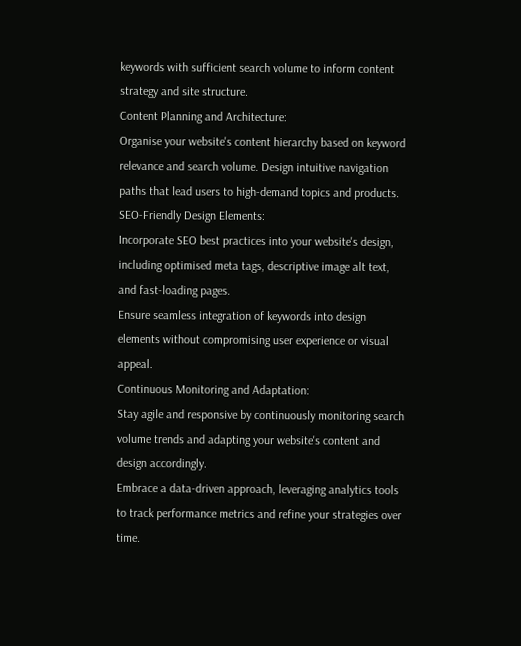keywords with sufficient search volume to inform content strategy and site structure.
Content Planning and Architecture:
Organise your website's content hierarchy based on keyword relevance and search volume. Design intuitive navigation paths that lead users to high-demand topics and products.
SEO-Friendly Design Elements:
Incorporate SEO best practices into your website's design, including optimised meta tags, descriptive image alt text, and fast-loading pages.
Ensure seamless integration of keywords into design elements without compromising user experience or visual appeal.
Continuous Monitoring and Adaptation:
Stay agile and responsive by continuously monitoring search volume trends and adapting your website's content and design accordingly.
Embrace a data-driven approach, leveraging analytics tools to track performance metrics and refine your strategies over time.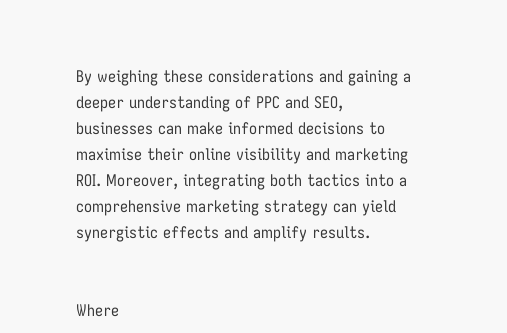By weighing these considerations and gaining a deeper understanding of PPC and SEO, businesses can make informed decisions to maximise their online visibility and marketing ROI. Moreover, integrating both tactics into a comprehensive marketing strategy can yield synergistic effects and amplify results.


Where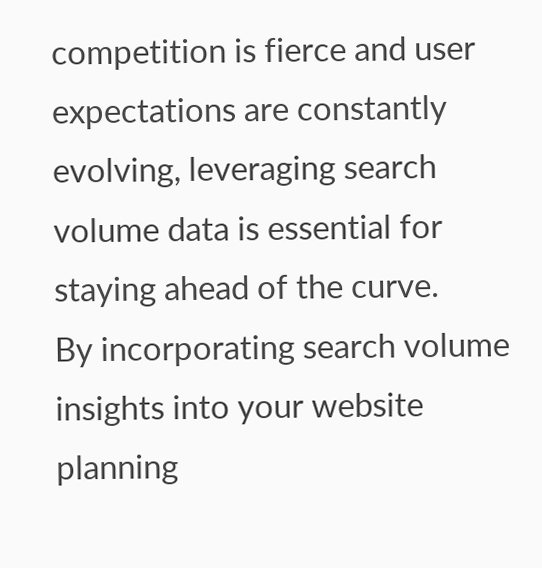competition is fierce and user expectations are constantly evolving, leveraging search volume data is essential for staying ahead of the curve.
By incorporating search volume insights into your website planning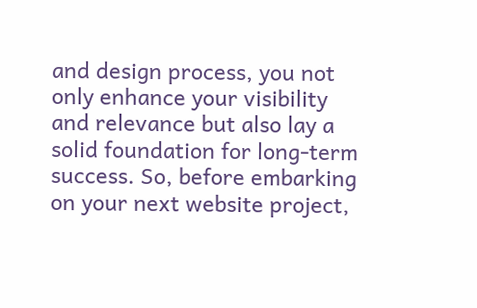and design process, you not only enhance your visibility and relevance but also lay a solid foundation for long-term success. So, before embarking on your next website project,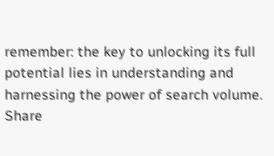remember: the key to unlocking its full potential lies in understanding and harnessing the power of search volume.
Share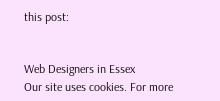this post:


Web Designers in Essex
Our site uses cookies. For more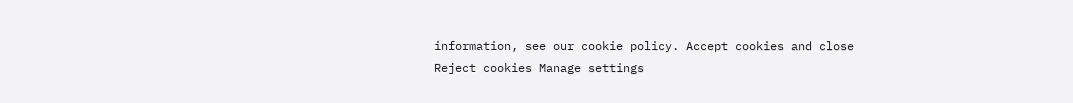information, see our cookie policy. Accept cookies and close
Reject cookies Manage settings